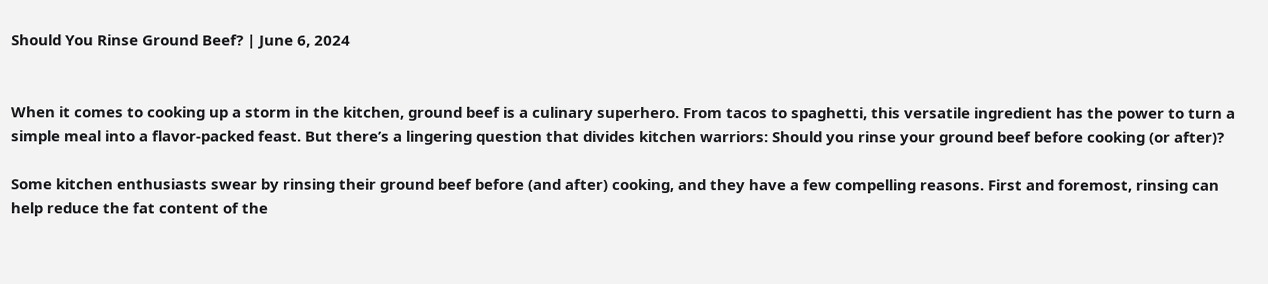Should You Rinse Ground Beef? | June 6, 2024


When it comes to cooking up a storm in the kitchen, ground beef is a culinary superhero. From tacos to spaghetti, this versatile ingredient has the power to turn a simple meal into a flavor-packed feast. But there’s a lingering question that divides kitchen warriors: Should you rinse your ground beef before cooking (or after)?

Some kitchen enthusiasts swear by rinsing their ground beef before (and after) cooking, and they have a few compelling reasons. First and foremost, rinsing can help reduce the fat content of the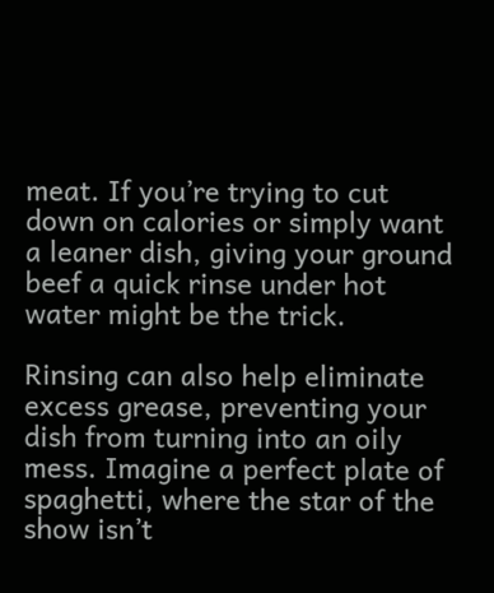meat. If you’re trying to cut down on calories or simply want a leaner dish, giving your ground beef a quick rinse under hot water might be the trick.

Rinsing can also help eliminate excess grease, preventing your dish from turning into an oily mess. Imagine a perfect plate of spaghetti, where the star of the show isn’t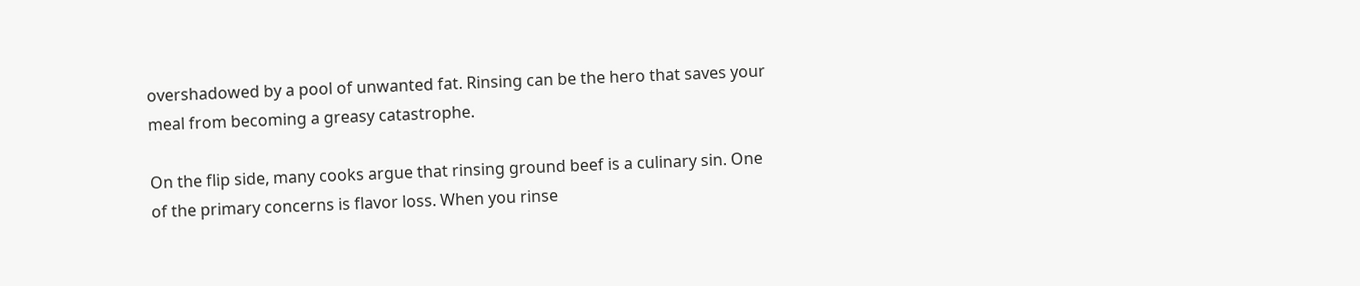overshadowed by a pool of unwanted fat. Rinsing can be the hero that saves your meal from becoming a greasy catastrophe.

On the flip side, many cooks argue that rinsing ground beef is a culinary sin. One of the primary concerns is flavor loss. When you rinse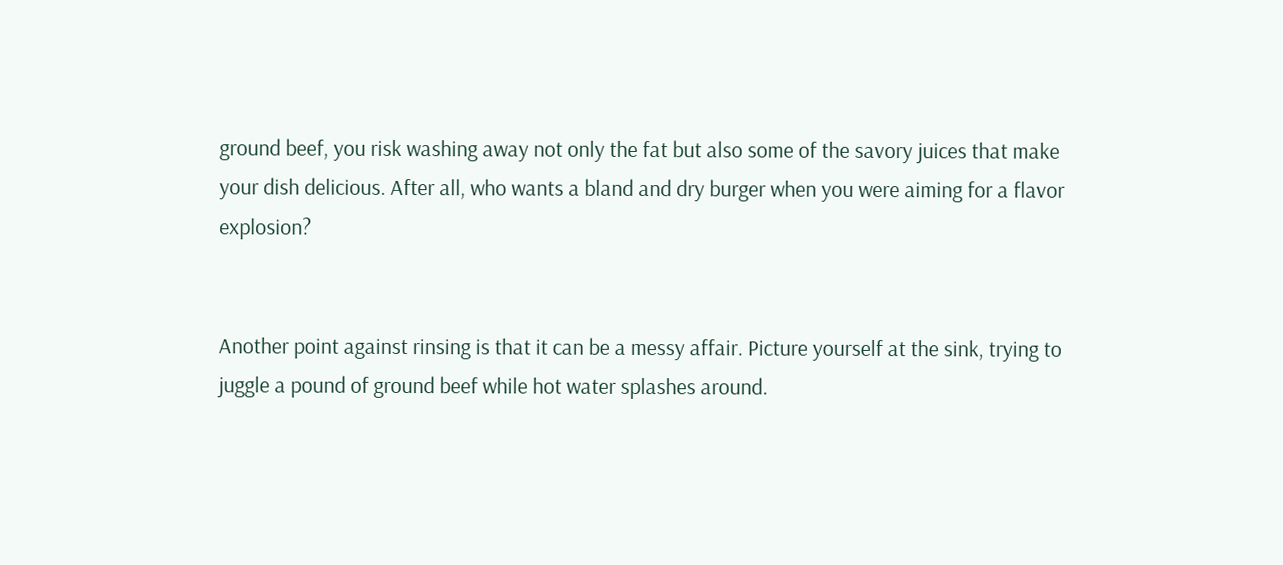ground beef, you risk washing away not only the fat but also some of the savory juices that make your dish delicious. After all, who wants a bland and dry burger when you were aiming for a flavor explosion?


Another point against rinsing is that it can be a messy affair. Picture yourself at the sink, trying to juggle a pound of ground beef while hot water splashes around.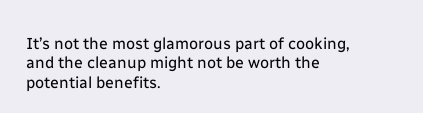It’s not the most glamorous part of cooking, and the cleanup might not be worth the potential benefits.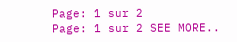Page: 1 sur 2
Page: 1 sur 2 SEE MORE..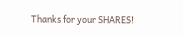Thanks for your SHARES!